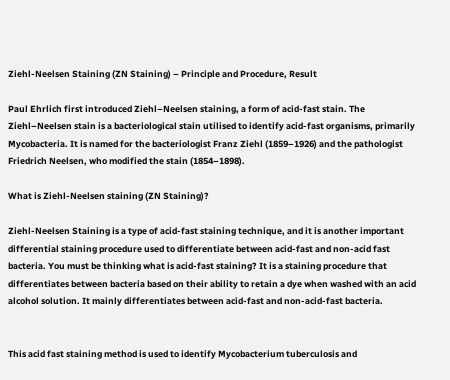Ziehl-Neelsen Staining (ZN Staining) – Principle and Procedure, Result

Paul Ehrlich first introduced Ziehl–Neelsen staining, a form of acid-fast stain. The Ziehl–Neelsen stain is a bacteriological stain utilised to identify acid-fast organisms, primarily Mycobacteria. It is named for the bacteriologist Franz Ziehl (1859–1926) and the pathologist Friedrich Neelsen, who modified the stain (1854–1898).

What is Ziehl-Neelsen staining (ZN Staining)?

Ziehl-Neelsen Staining is a type of acid-fast staining technique, and it is another important differential staining procedure used to differentiate between acid-fast and non-acid fast bacteria. You must be thinking what is acid-fast staining? It is a staining procedure that differentiates between bacteria based on their ability to retain a dye when washed with an acid alcohol solution. It mainly differentiates between acid-fast and non-acid-fast bacteria.


This acid fast staining method is used to identify Mycobacterium tuberculosis and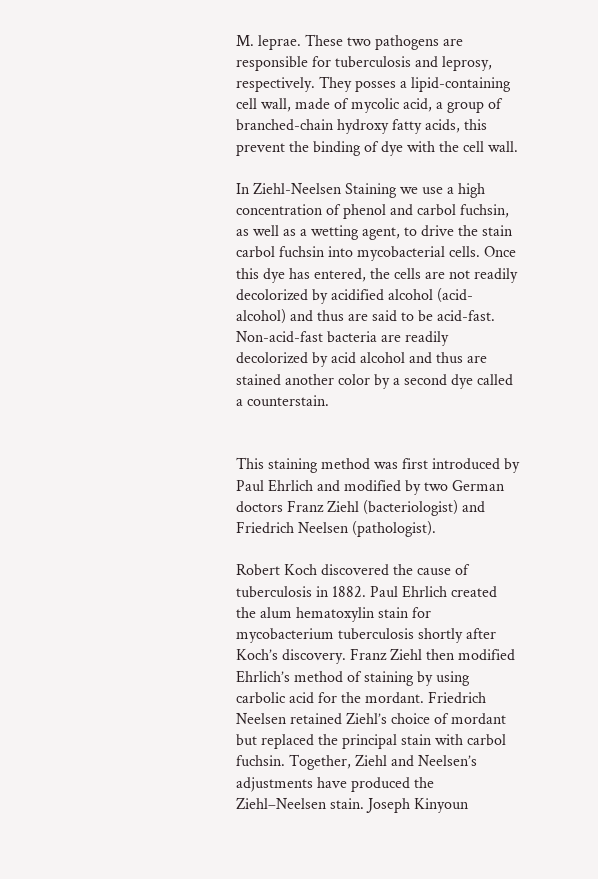M. leprae. These two pathogens are responsible for tuberculosis and leprosy, respectively. They posses a lipid-containing cell wall, made of mycolic acid, a group of branched-chain hydroxy fatty acids, this prevent the binding of dye with the cell wall.

In Ziehl-Neelsen Staining we use a high concentration of phenol and carbol fuchsin, as well as a wetting agent, to drive the stain carbol fuchsin into mycobacterial cells. Once this dye has entered, the cells are not readily decolorized by acidified alcohol (acid-alcohol) and thus are said to be acid-fast. Non-acid-fast bacteria are readily decolorized by acid alcohol and thus are stained another color by a second dye called a counterstain.


This staining method was first introduced by Paul Ehrlich and modified by two German doctors Franz Ziehl (bacteriologist) and  Friedrich Neelsen (pathologist).

Robert Koch discovered the cause of tuberculosis in 1882. Paul Ehrlich created the alum hematoxylin stain for mycobacterium tuberculosis shortly after Koch’s discovery. Franz Ziehl then modified Ehrlich’s method of staining by using carbolic acid for the mordant. Friedrich Neelsen retained Ziehl’s choice of mordant but replaced the principal stain with carbol fuchsin. Together, Ziehl and Neelsen’s adjustments have produced the Ziehl–Neelsen stain. Joseph Kinyoun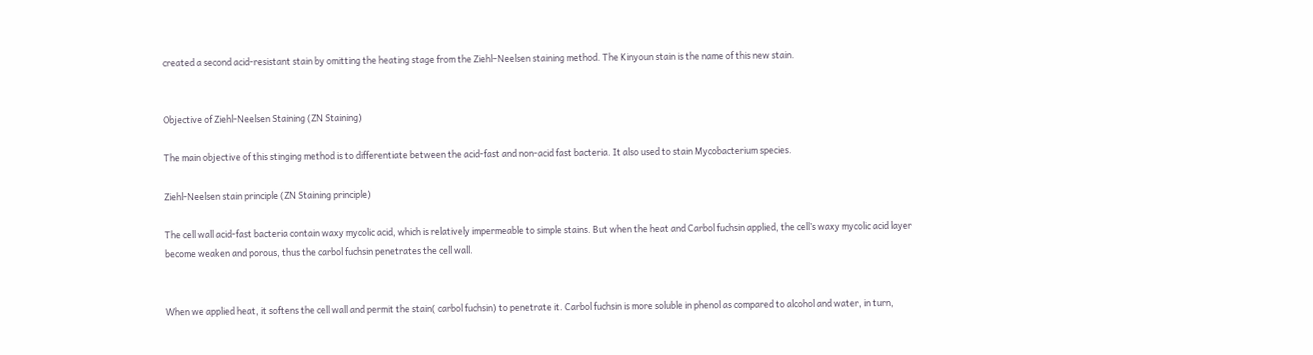created a second acid-resistant stain by omitting the heating stage from the Ziehl–Neelsen staining method. The Kinyoun stain is the name of this new stain.


Objective of Ziehl-Neelsen Staining (ZN Staining)

The main objective of this stinging method is to differentiate between the acid-fast and non-acid fast bacteria. It also used to stain Mycobacterium species.

Ziehl-Neelsen stain principle (ZN Staining principle)

The cell wall acid-fast bacteria contain waxy mycolic acid, which is relatively impermeable to simple stains. But when the heat and Carbol fuchsin applied, the cell’s waxy mycolic acid layer become weaken and porous, thus the carbol fuchsin penetrates the cell wall.


When we applied heat, it softens the cell wall and permit the stain( carbol fuchsin) to penetrate it. Carbol fuchsin is more soluble in phenol as compared to alcohol and water, in turn,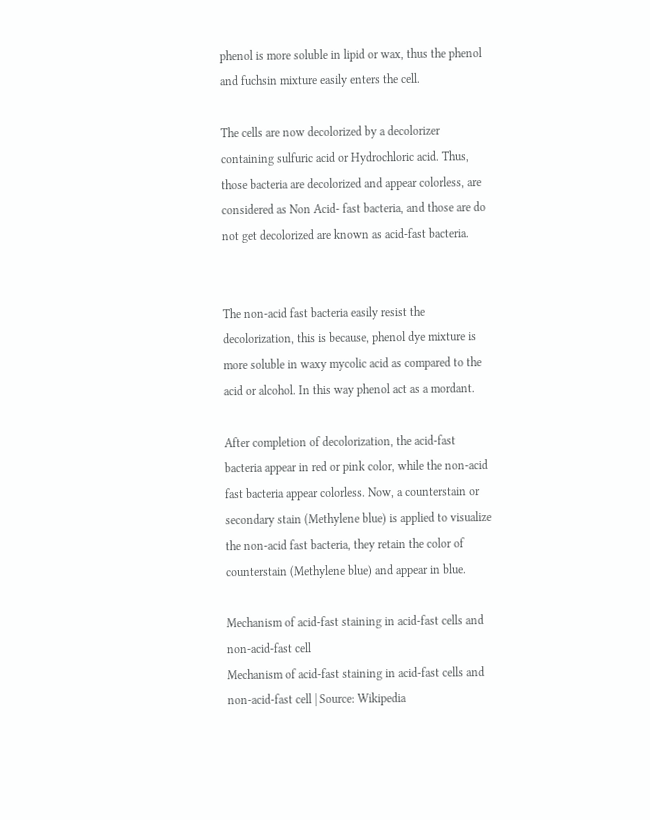phenol is more soluble in lipid or wax, thus the phenol and fuchsin mixture easily enters the cell.

The cells are now decolorized by a decolorizer containing sulfuric acid or Hydrochloric acid. Thus, those bacteria are decolorized and appear colorless, are considered as Non Acid- fast bacteria, and those are do not get decolorized are known as acid-fast bacteria.


The non-acid fast bacteria easily resist the decolorization, this is because, phenol dye mixture is more soluble in waxy mycolic acid as compared to the acid or alcohol. In this way phenol act as a mordant.

After completion of decolorization, the acid-fast bacteria appear in red or pink color, while the non-acid fast bacteria appear colorless. Now, a counterstain or secondary stain (Methylene blue) is applied to visualize the non-acid fast bacteria, they retain the color of counterstain (Methylene blue) and appear in blue.

Mechanism of acid-fast staining in acid-fast cells and non-acid-fast cell
Mechanism of acid-fast staining in acid-fast cells and non-acid-fast cell | Source: Wikipedia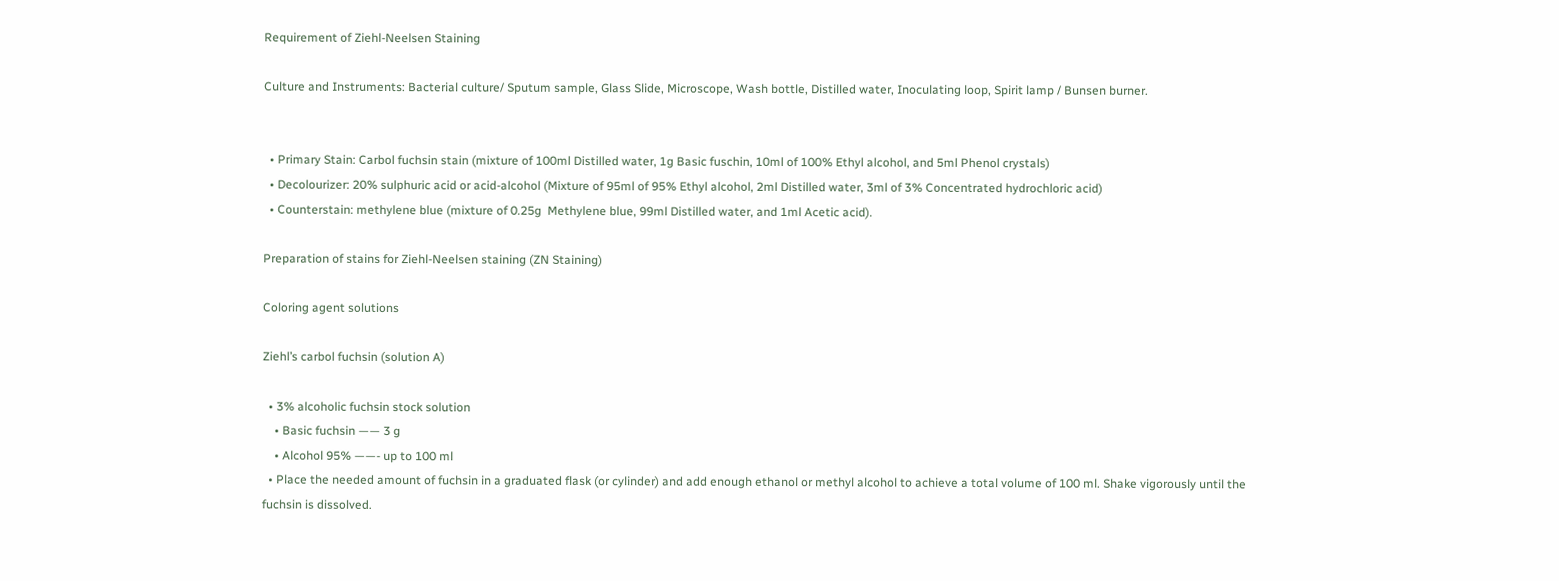Requirement of Ziehl-Neelsen Staining

Culture and Instruments: Bacterial culture/ Sputum sample, Glass Slide, Microscope, Wash bottle, Distilled water, Inoculating loop, Spirit lamp / Bunsen burner.


  • Primary Stain: Carbol fuchsin stain (mixture of 100ml Distilled water, 1g Basic fuschin, 10ml of 100% Ethyl alcohol, and 5ml Phenol crystals)
  • Decolourizer: 20% sulphuric acid or acid-alcohol (Mixture of 95ml of 95% Ethyl alcohol, 2ml Distilled water, 3ml of 3% Concentrated hydrochloric acid)
  • Counterstain: methylene blue (mixture of 0.25g  Methylene blue, 99ml Distilled water, and 1ml Acetic acid).

Preparation of stains for Ziehl-Neelsen staining (ZN Staining)

Coloring agent solutions

Ziehl’s carbol fuchsin (solution A)

  • 3% alcoholic fuchsin stock solution
    • Basic fuchsin —— 3 g
    • Alcohol 95% ——- up to 100 ml
  • Place the needed amount of fuchsin in a graduated flask (or cylinder) and add enough ethanol or methyl alcohol to achieve a total volume of 100 ml. Shake vigorously until the fuchsin is dissolved.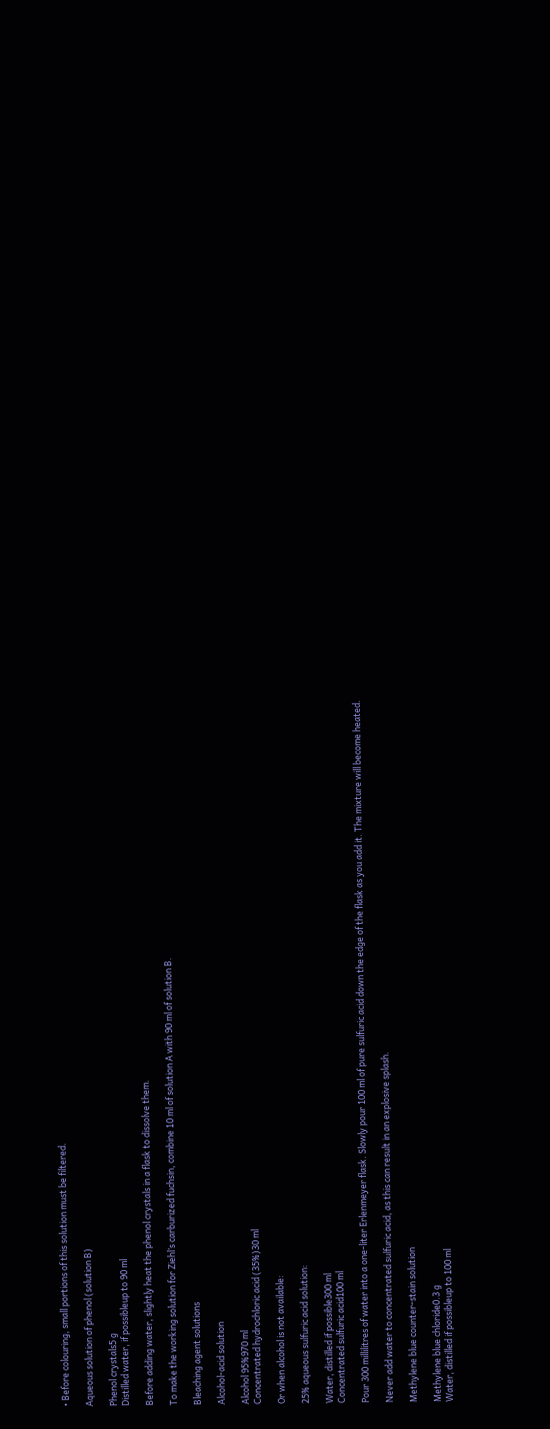• Before colouring, small portions of this solution must be filtered.

Aqueous solution of phenol (solution B)

Phenol crystals5 g
Distilled water, if possibleup to 90 ml

Before adding water, slightly heat the phenol crystals in a flask to dissolve them.

To make the working solution for Ziehl’s carburized fuchsin, combine 10 ml of solution A with 90 ml of solution B.

Bleaching agent solutions

Alcohol-acid solution

Alcohol 95%970 ml
Concentrated hydrochloric acid (35%)30 ml

Or when alcohol is not available:

25% aqueous sulfuric acid solution:

Water, distilled if possible300 ml
Concentrated sulfuric acid100 ml

Pour 300 millilitres of water into a one-liter Erlenmeyer flask. Slowly pour 100 ml of pure sulfuric acid down the edge of the flask as you add it. The mixture will become heated.

Never add water to concentrated sulfuric acid, as this can result in an explosive splash.

Methylene blue counter-stain solution

Methylene blue chloride0.3 g
Water, distilled if possibleup to 100 ml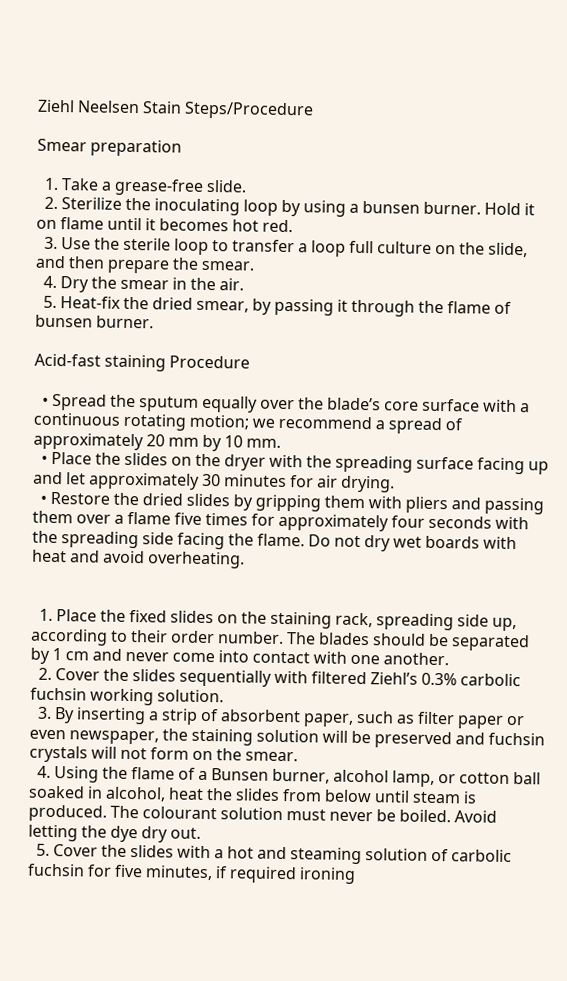Ziehl Neelsen Stain Steps/Procedure

Smear preparation

  1. Take a grease-free slide.
  2. Sterilize the inoculating loop by using a bunsen burner. Hold it on flame until it becomes hot red.
  3. Use the sterile loop to transfer a loop full culture on the slide, and then prepare the smear.
  4. Dry the smear in the air.
  5. Heat-fix the dried smear, by passing it through the flame of bunsen burner.

Acid-fast staining Procedure

  • Spread the sputum equally over the blade’s core surface with a continuous rotating motion; we recommend a spread of approximately 20 mm by 10 mm.
  • Place the slides on the dryer with the spreading surface facing up and let approximately 30 minutes for air drying.
  • Restore the dried slides by gripping them with pliers and passing them over a flame five times for approximately four seconds with the spreading side facing the flame. Do not dry wet boards with heat and avoid overheating.


  1. Place the fixed slides on the staining rack, spreading side up, according to their order number. The blades should be separated by 1 cm and never come into contact with one another.
  2. Cover the slides sequentially with filtered Ziehl’s 0.3% carbolic fuchsin working solution.
  3. By inserting a strip of absorbent paper, such as filter paper or even newspaper, the staining solution will be preserved and fuchsin crystals will not form on the smear.
  4. Using the flame of a Bunsen burner, alcohol lamp, or cotton ball soaked in alcohol, heat the slides from below until steam is produced. The colourant solution must never be boiled. Avoid letting the dye dry out.
  5. Cover the slides with a hot and steaming solution of carbolic fuchsin for five minutes, if required ironing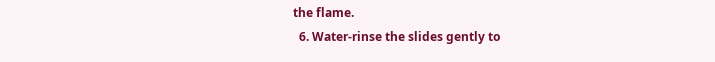the flame.
  6. Water-rinse the slides gently to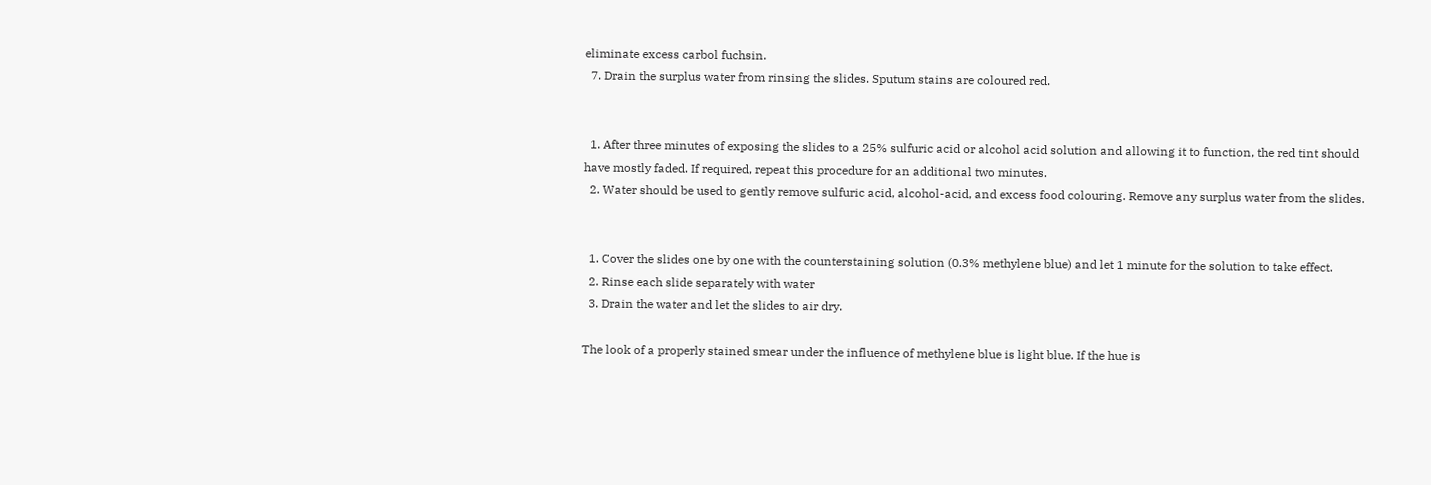eliminate excess carbol fuchsin.
  7. Drain the surplus water from rinsing the slides. Sputum stains are coloured red.


  1. After three minutes of exposing the slides to a 25% sulfuric acid or alcohol acid solution and allowing it to function, the red tint should have mostly faded. If required, repeat this procedure for an additional two minutes.
  2. Water should be used to gently remove sulfuric acid, alcohol-acid, and excess food colouring. Remove any surplus water from the slides.


  1. Cover the slides one by one with the counterstaining solution (0.3% methylene blue) and let 1 minute for the solution to take effect.
  2. Rinse each slide separately with water
  3. Drain the water and let the slides to air dry.

The look of a properly stained smear under the influence of methylene blue is light blue. If the hue is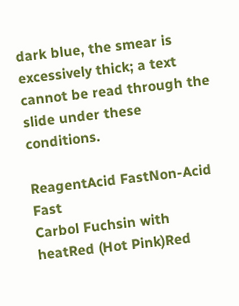dark blue, the smear is excessively thick; a text cannot be read through the slide under these conditions.

ReagentAcid FastNon-Acid Fast
Carbol Fuchsin with heatRed (Hot Pink)Red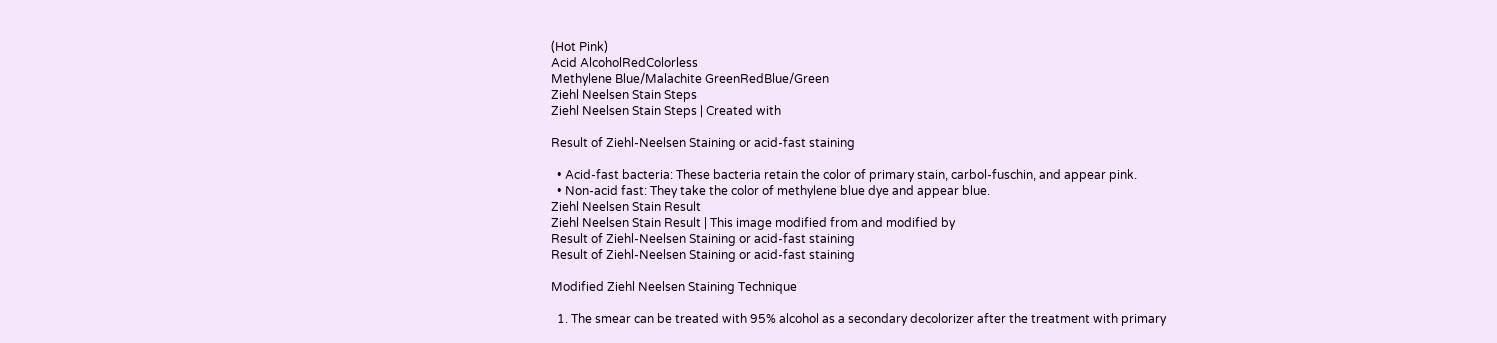(Hot Pink)
Acid AlcoholRedColorless
Methylene Blue/Malachite GreenRedBlue/Green
Ziehl Neelsen Stain Steps
Ziehl Neelsen Stain Steps | Created with

Result of Ziehl-Neelsen Staining or acid-fast staining

  • Acid-fast bacteria: These bacteria retain the color of primary stain, carbol-fuschin, and appear pink.
  • Non-acid fast: They take the color of methylene blue dye and appear blue.
Ziehl Neelsen Stain Result
Ziehl Neelsen Stain Result | This image modified from and modified by
Result of Ziehl-Neelsen Staining or acid-fast staining
Result of Ziehl-Neelsen Staining or acid-fast staining

Modified Ziehl Neelsen Staining Technique

  1. The smear can be treated with 95% alcohol as a secondary decolorizer after the treatment with primary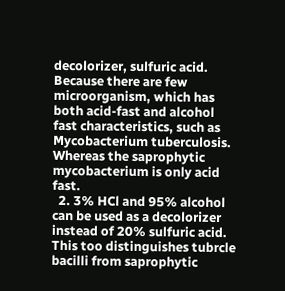decolorizer, sulfuric acid. Because there are few microorganism, which has both acid-fast and alcohol fast characteristics, such as Mycobacterium tuberculosis.  Whereas the saprophytic mycobacterium is only acid fast.
  2. 3% HCl and 95% alcohol can be used as a decolorizer instead of 20% sulfuric acid. This too distinguishes tubrcle bacilli from saprophytic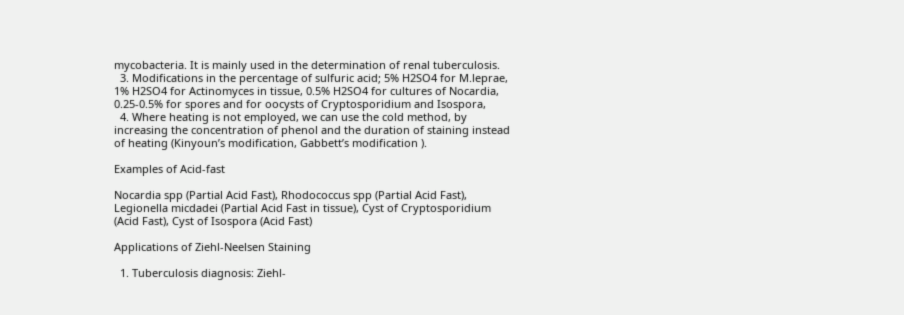mycobacteria. It is mainly used in the determination of renal tuberculosis.
  3. Modifications in the percentage of sulfuric acid; 5% H2SO4 for M.leprae, 1% H2SO4 for Actinomyces in tissue, 0.5% H2SO4 for cultures of Nocardia, 0.25-0.5% for spores and for oocysts of Cryptosporidium and Isospora,
  4. Where heating is not employed, we can use the cold method, by increasing the concentration of phenol and the duration of staining instead of heating (Kinyoun’s modification, Gabbett’s modification ).

Examples of Acid-fast

Nocardia spp (Partial Acid Fast), Rhodococcus spp (Partial Acid Fast), Legionella micdadei (Partial Acid Fast in tissue), Cyst of Cryptosporidium (Acid Fast), Cyst of Isospora (Acid Fast)

Applications of Ziehl-Neelsen Staining

  1. Tuberculosis diagnosis: Ziehl-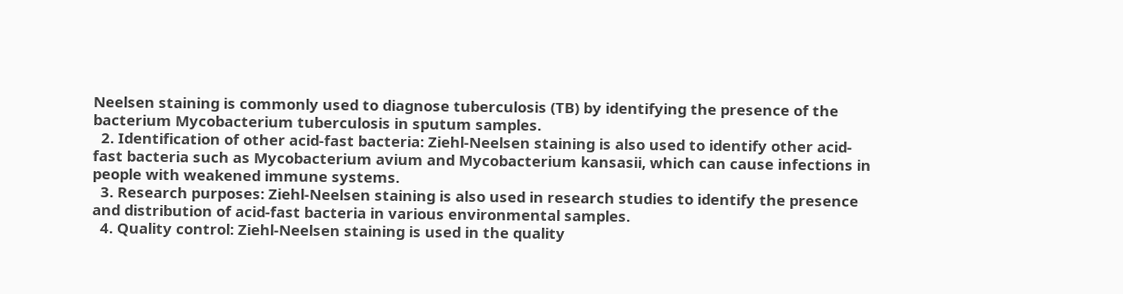Neelsen staining is commonly used to diagnose tuberculosis (TB) by identifying the presence of the bacterium Mycobacterium tuberculosis in sputum samples.
  2. Identification of other acid-fast bacteria: Ziehl-Neelsen staining is also used to identify other acid-fast bacteria such as Mycobacterium avium and Mycobacterium kansasii, which can cause infections in people with weakened immune systems.
  3. Research purposes: Ziehl-Neelsen staining is also used in research studies to identify the presence and distribution of acid-fast bacteria in various environmental samples.
  4. Quality control: Ziehl-Neelsen staining is used in the quality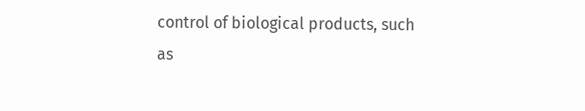control of biological products, such as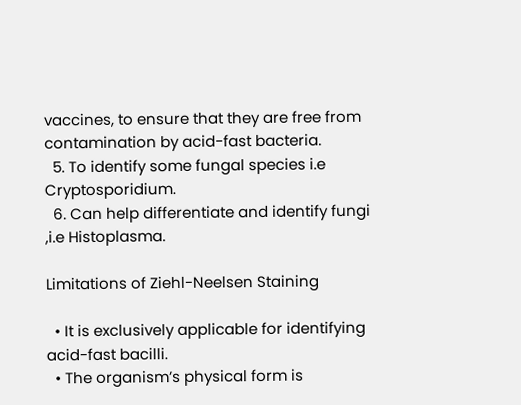vaccines, to ensure that they are free from contamination by acid-fast bacteria.
  5. To identify some fungal species i.e Cryptosporidium.
  6. Can help differentiate and identify fungi ,i.e Histoplasma.

Limitations of Ziehl-Neelsen Staining

  • It is exclusively applicable for identifying acid-fast bacilli.
  • The organism’s physical form is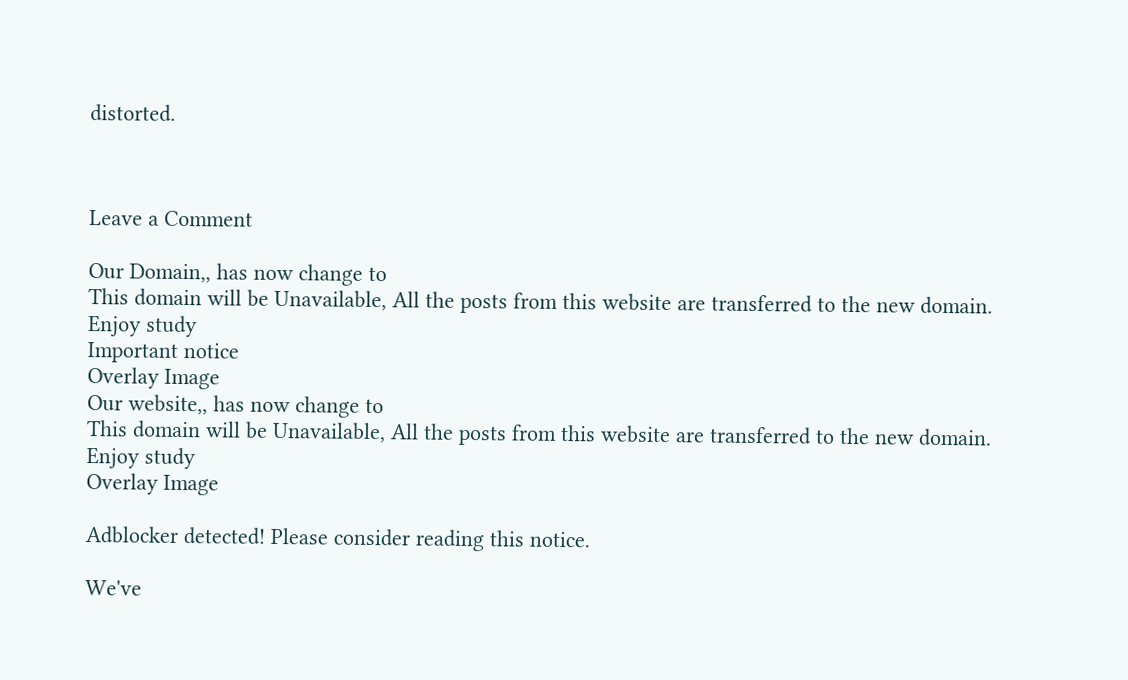distorted.



Leave a Comment

Our Domain,, has now change to
This domain will be Unavailable, All the posts from this website are transferred to the new domain. Enjoy study
Important notice
Overlay Image
Our website,, has now change to
This domain will be Unavailable, All the posts from this website are transferred to the new domain. Enjoy study
Overlay Image

Adblocker detected! Please consider reading this notice.

We've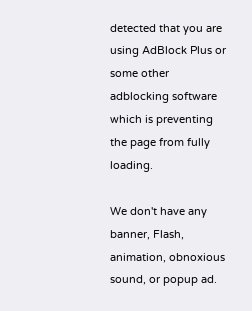detected that you are using AdBlock Plus or some other adblocking software which is preventing the page from fully loading.

We don't have any banner, Flash, animation, obnoxious sound, or popup ad.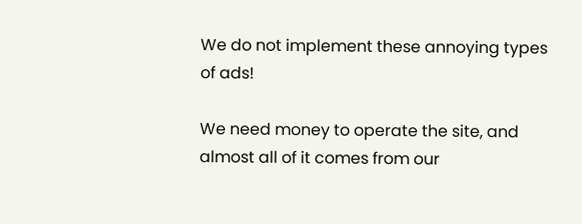We do not implement these annoying types of ads!

We need money to operate the site, and almost all of it comes from our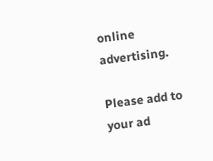online advertising.

Please add to your ad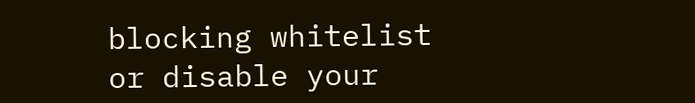blocking whitelist or disable your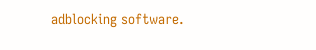adblocking software.